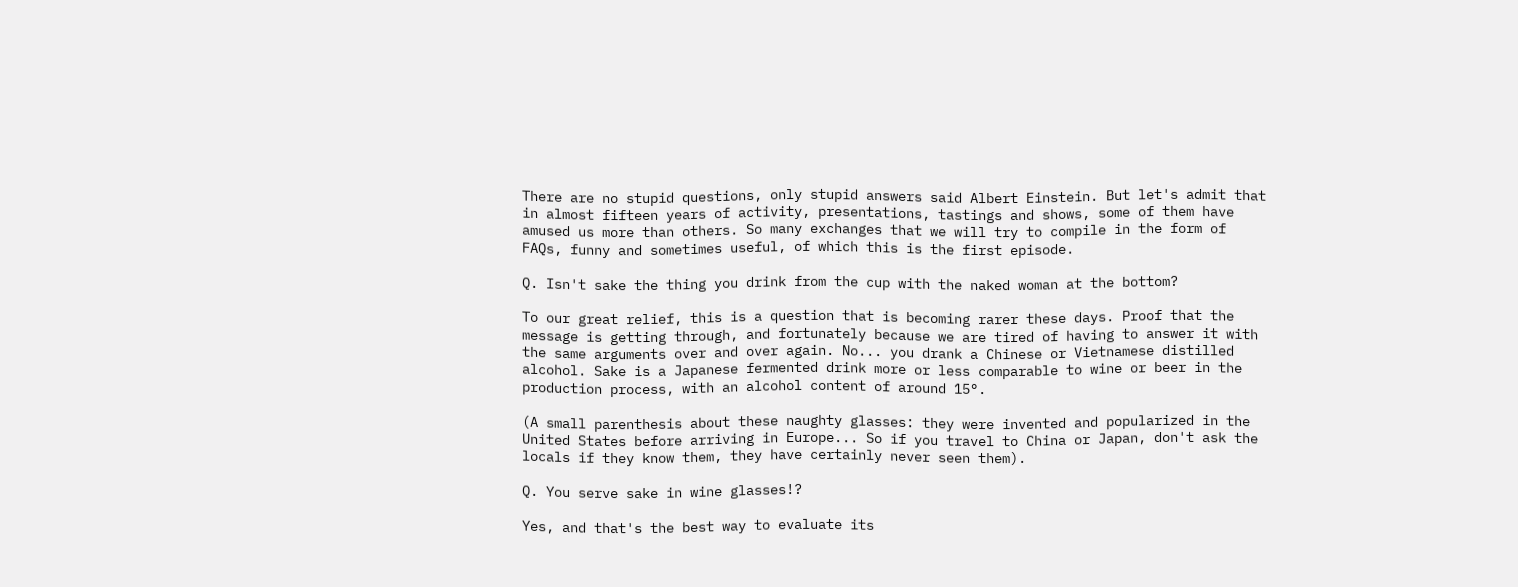There are no stupid questions, only stupid answers said Albert Einstein. But let's admit that in almost fifteen years of activity, presentations, tastings and shows, some of them have amused us more than others. So many exchanges that we will try to compile in the form of FAQs, funny and sometimes useful, of which this is the first episode.

Q. Isn't sake the thing you drink from the cup with the naked woman at the bottom?

To our great relief, this is a question that is becoming rarer these days. Proof that the message is getting through, and fortunately because we are tired of having to answer it with the same arguments over and over again. No... you drank a Chinese or Vietnamese distilled alcohol. Sake is a Japanese fermented drink more or less comparable to wine or beer in the production process, with an alcohol content of around 15°.

(A small parenthesis about these naughty glasses: they were invented and popularized in the United States before arriving in Europe... So if you travel to China or Japan, don't ask the locals if they know them, they have certainly never seen them).

Q. You serve sake in wine glasses!?

Yes, and that's the best way to evaluate its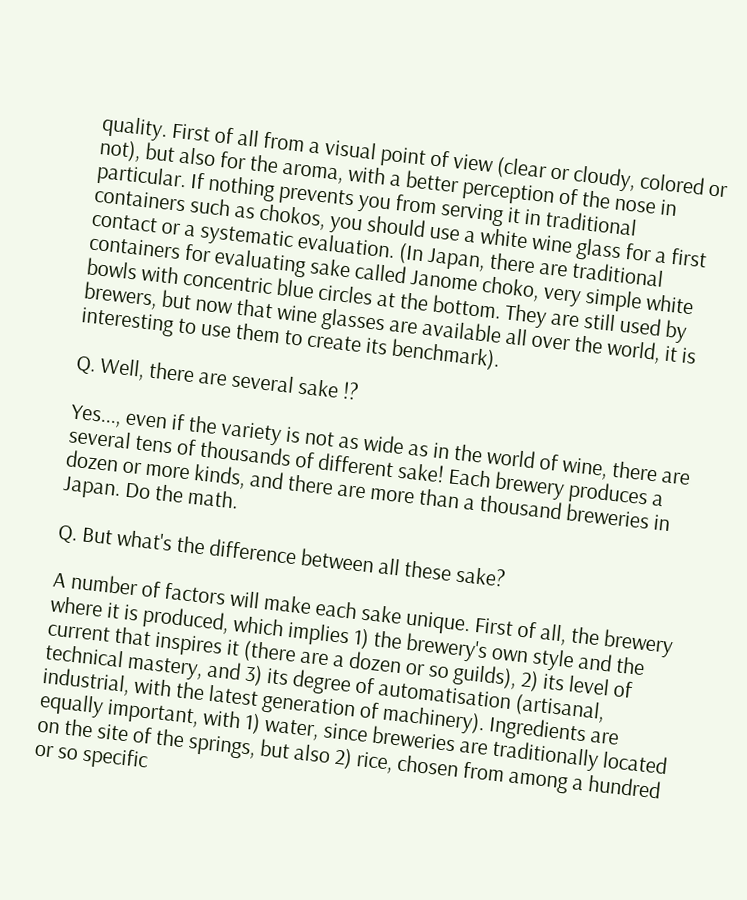quality. First of all from a visual point of view (clear or cloudy, colored or not), but also for the aroma, with a better perception of the nose in particular. If nothing prevents you from serving it in traditional containers such as chokos, you should use a white wine glass for a first contact or a systematic evaluation. (In Japan, there are traditional containers for evaluating sake called Janome choko, very simple white bowls with concentric blue circles at the bottom. They are still used by brewers, but now that wine glasses are available all over the world, it is interesting to use them to create its benchmark).

Q. Well, there are several sake !?

Yes..., even if the variety is not as wide as in the world of wine, there are several tens of thousands of different sake! Each brewery produces a dozen or more kinds, and there are more than a thousand breweries in Japan. Do the math.

Q. But what's the difference between all these sake?

A number of factors will make each sake unique. First of all, the brewery where it is produced, which implies 1) the brewery's own style and the current that inspires it (there are a dozen or so guilds), 2) its level of technical mastery, and 3) its degree of automatisation (artisanal, industrial, with the latest generation of machinery). Ingredients are equally important, with 1) water, since breweries are traditionally located on the site of the springs, but also 2) rice, chosen from among a hundred or so specific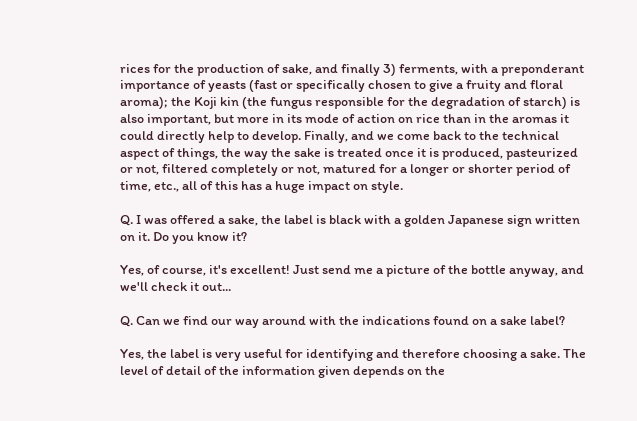rices for the production of sake, and finally 3) ferments, with a preponderant importance of yeasts (fast or specifically chosen to give a fruity and floral aroma); the Koji kin (the fungus responsible for the degradation of starch) is also important, but more in its mode of action on rice than in the aromas it could directly help to develop. Finally, and we come back to the technical aspect of things, the way the sake is treated once it is produced, pasteurized or not, filtered completely or not, matured for a longer or shorter period of time, etc., all of this has a huge impact on style.

Q. I was offered a sake, the label is black with a golden Japanese sign written on it. Do you know it?

Yes, of course, it's excellent! Just send me a picture of the bottle anyway, and we'll check it out...

Q. Can we find our way around with the indications found on a sake label?

Yes, the label is very useful for identifying and therefore choosing a sake. The level of detail of the information given depends on the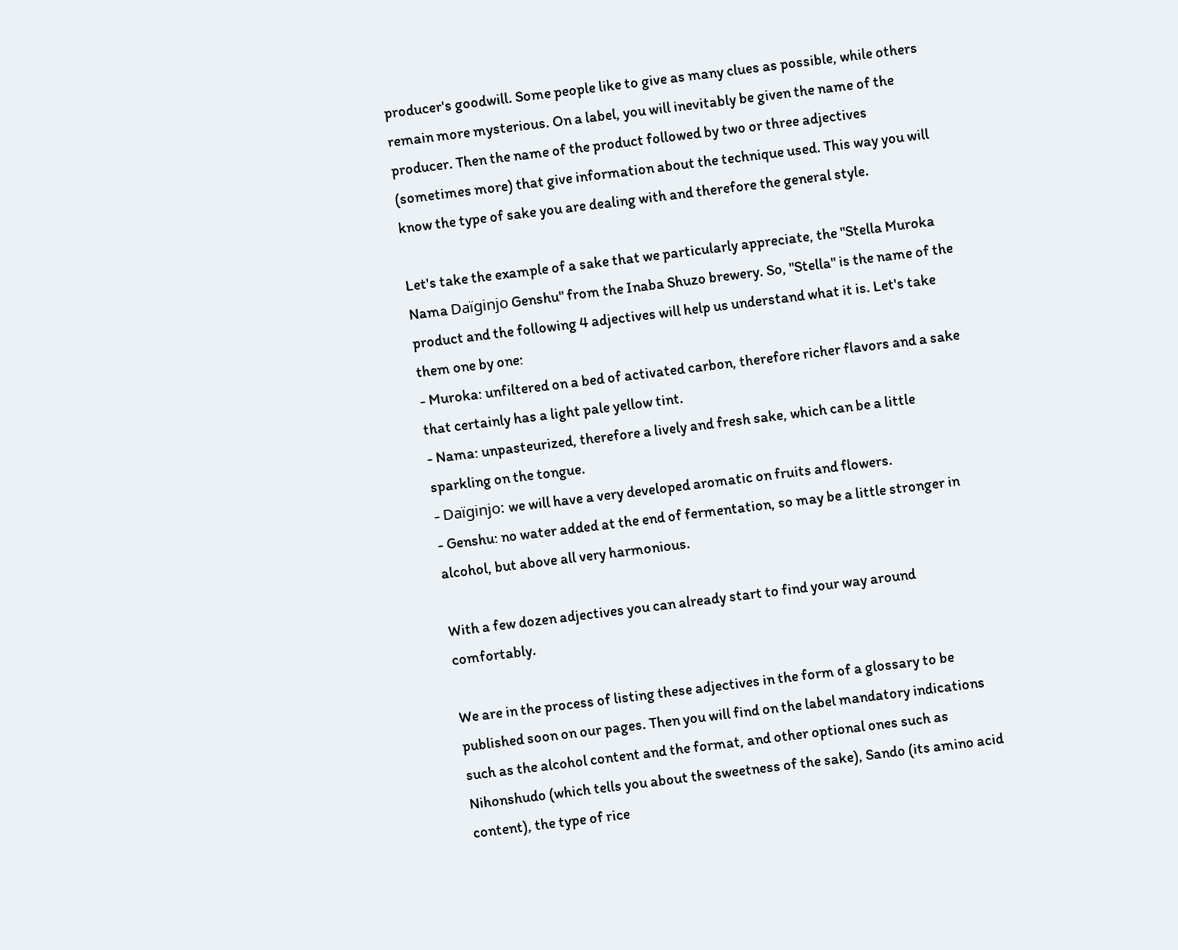producer's goodwill. Some people like to give as many clues as possible, while others remain more mysterious. On a label, you will inevitably be given the name of the producer. Then the name of the product followed by two or three adjectives (sometimes more) that give information about the technique used. This way you will know the type of sake you are dealing with and therefore the general style.

Let's take the example of a sake that we particularly appreciate, the "Stella Muroka Nama Daïginjo Genshu" from the Inaba Shuzo brewery. So, "Stella" is the name of the product and the following 4 adjectives will help us understand what it is. Let's take them one by one:
- Muroka: unfiltered on a bed of activated carbon, therefore richer flavors and a sake that certainly has a light pale yellow tint.
- Nama: unpasteurized, therefore a lively and fresh sake, which can be a little sparkling on the tongue.
- Daïginjo: we will have a very developed aromatic on fruits and flowers.
- Genshu: no water added at the end of fermentation, so may be a little stronger in alcohol, but above all very harmonious.

With a few dozen adjectives you can already start to find your way around comfortably.

We are in the process of listing these adjectives in the form of a glossary to be published soon on our pages. Then you will find on the label mandatory indications such as the alcohol content and the format, and other optional ones such as Nihonshudo (which tells you about the sweetness of the sake), Sando (its amino acid content), the type of rice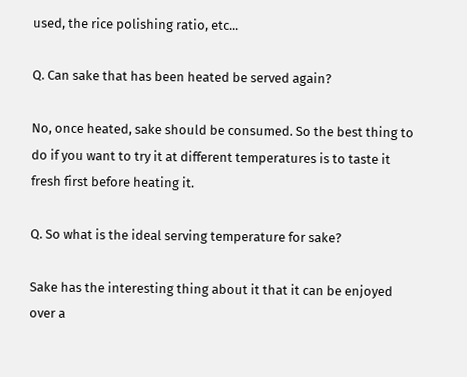used, the rice polishing ratio, etc...

Q. Can sake that has been heated be served again?

No, once heated, sake should be consumed. So the best thing to do if you want to try it at different temperatures is to taste it fresh first before heating it.

Q. So what is the ideal serving temperature for sake?

Sake has the interesting thing about it that it can be enjoyed over a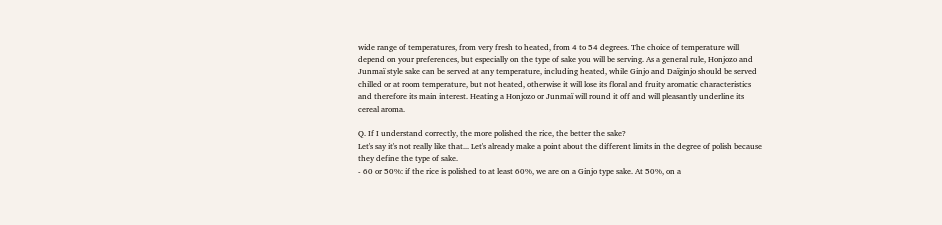wide range of temperatures, from very fresh to heated, from 4 to 54 degrees. The choice of temperature will depend on your preferences, but especially on the type of sake you will be serving. As a general rule, Honjozo and Junmaï style sake can be served at any temperature, including heated, while Ginjo and Daïginjo should be served chilled or at room temperature, but not heated, otherwise it will lose its floral and fruity aromatic characteristics and therefore its main interest. Heating a Honjozo or Junmaï will round it off and will pleasantly underline its cereal aroma.

Q. If I understand correctly, the more polished the rice, the better the sake?
Let's say it's not really like that... Let's already make a point about the different limits in the degree of polish because they define the type of sake.
- 60 or 50%: if the rice is polished to at least 60%, we are on a Ginjo type sake. At 50%, on a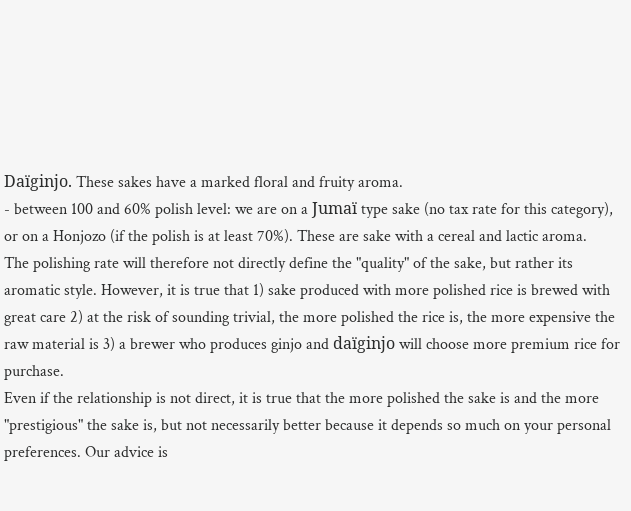Daïginjo. These sakes have a marked floral and fruity aroma.
- between 100 and 60% polish level: we are on a Jumaï type sake (no tax rate for this category), or on a Honjozo (if the polish is at least 70%). These are sake with a cereal and lactic aroma.
The polishing rate will therefore not directly define the "quality" of the sake, but rather its aromatic style. However, it is true that 1) sake produced with more polished rice is brewed with great care 2) at the risk of sounding trivial, the more polished the rice is, the more expensive the raw material is 3) a brewer who produces ginjo and daïginjo will choose more premium rice for purchase.
Even if the relationship is not direct, it is true that the more polished the sake is and the more "prestigious" the sake is, but not necessarily better because it depends so much on your personal preferences. Our advice is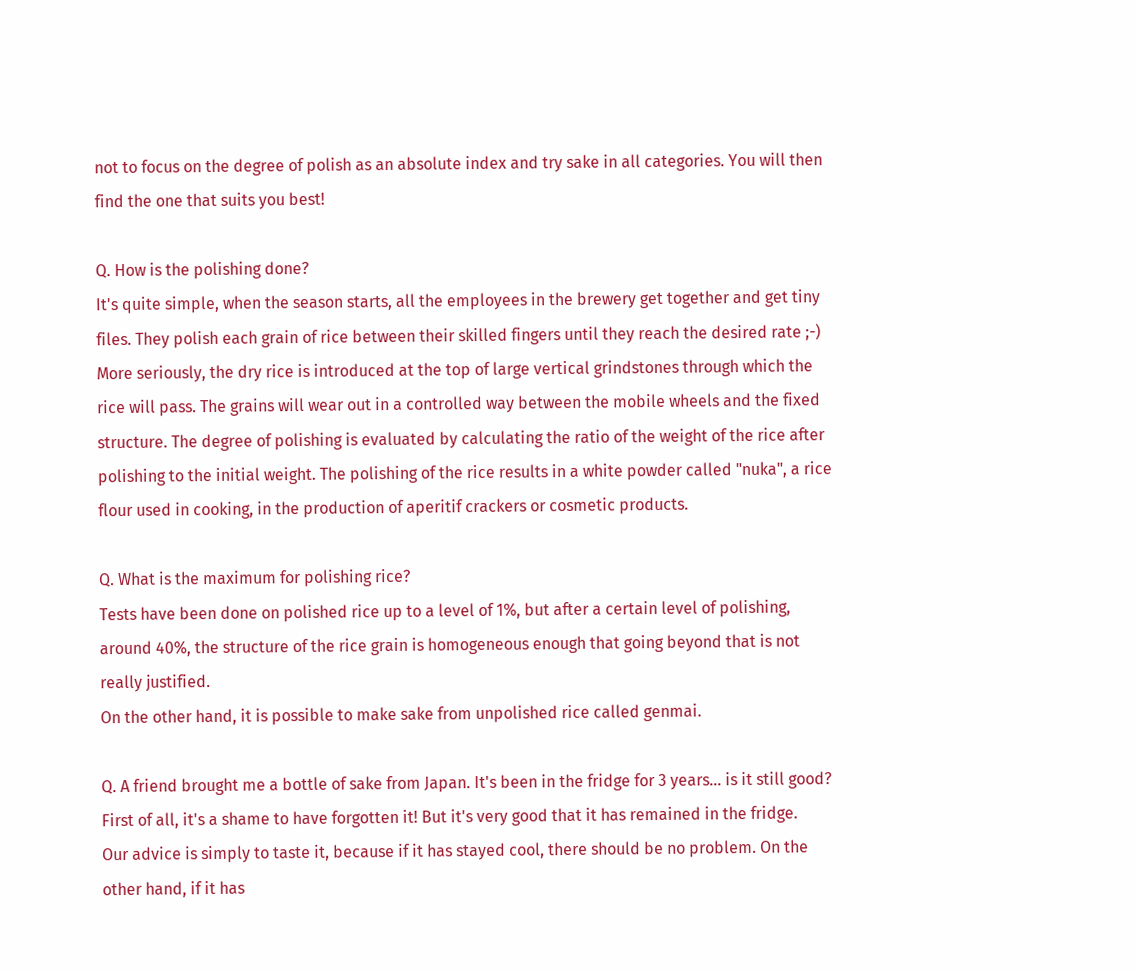not to focus on the degree of polish as an absolute index and try sake in all categories. You will then find the one that suits you best!

Q. How is the polishing done?
It's quite simple, when the season starts, all the employees in the brewery get together and get tiny files. They polish each grain of rice between their skilled fingers until they reach the desired rate ;-)
More seriously, the dry rice is introduced at the top of large vertical grindstones through which the rice will pass. The grains will wear out in a controlled way between the mobile wheels and the fixed structure. The degree of polishing is evaluated by calculating the ratio of the weight of the rice after polishing to the initial weight. The polishing of the rice results in a white powder called "nuka", a rice flour used in cooking, in the production of aperitif crackers or cosmetic products.

Q. What is the maximum for polishing rice?
Tests have been done on polished rice up to a level of 1%, but after a certain level of polishing, around 40%, the structure of the rice grain is homogeneous enough that going beyond that is not really justified.
On the other hand, it is possible to make sake from unpolished rice called genmai.

Q. A friend brought me a bottle of sake from Japan. It's been in the fridge for 3 years... is it still good?
First of all, it's a shame to have forgotten it! But it's very good that it has remained in the fridge.
Our advice is simply to taste it, because if it has stayed cool, there should be no problem. On the other hand, if it has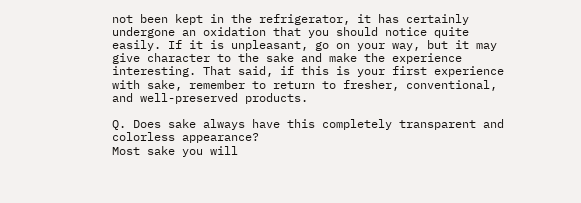not been kept in the refrigerator, it has certainly undergone an oxidation that you should notice quite easily. If it is unpleasant, go on your way, but it may give character to the sake and make the experience interesting. That said, if this is your first experience with sake, remember to return to fresher, conventional, and well-preserved products.

Q. Does sake always have this completely transparent and colorless appearance?
Most sake you will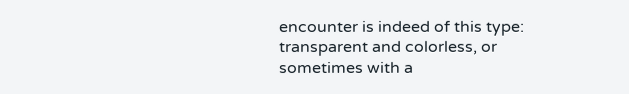encounter is indeed of this type: transparent and colorless, or sometimes with a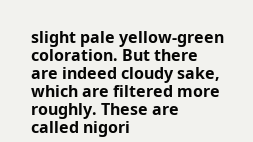slight pale yellow-green coloration. But there are indeed cloudy sake, which are filtered more roughly. These are called nigori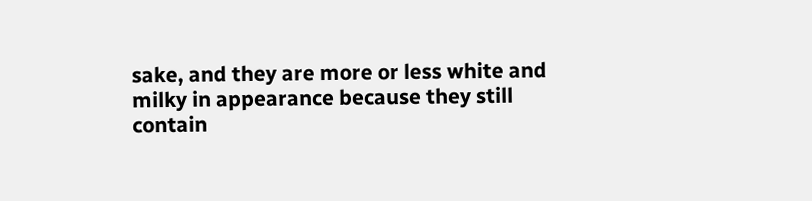sake, and they are more or less white and milky in appearance because they still contain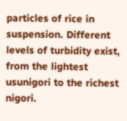particles of rice in suspension. Different levels of turbidity exist, from the lightest usunigori to the richest nigori.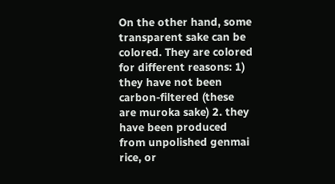On the other hand, some transparent sake can be colored. They are colored for different reasons: 1) they have not been carbon-filtered (these are muroka sake) 2. they have been produced from unpolished genmai rice, or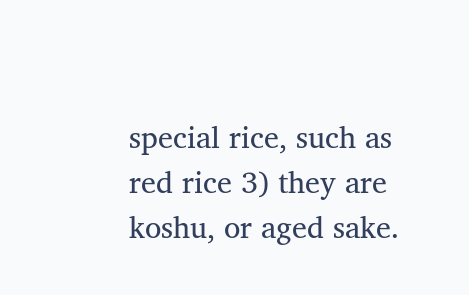special rice, such as red rice 3) they are koshu, or aged sake.